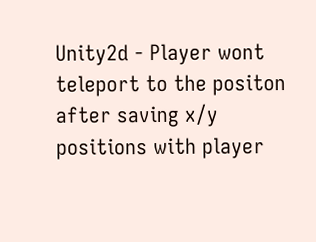Unity2d - Player wont teleport to the positon after saving x/y positions with player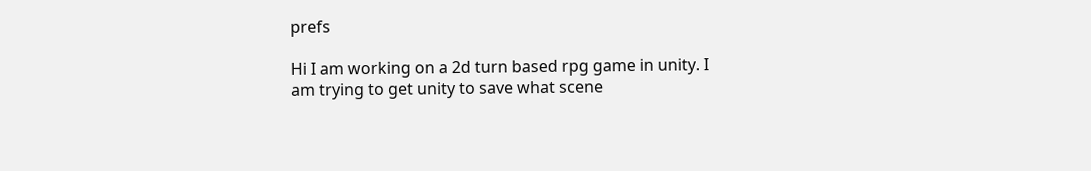prefs

Hi I am working on a 2d turn based rpg game in unity. I am trying to get unity to save what scene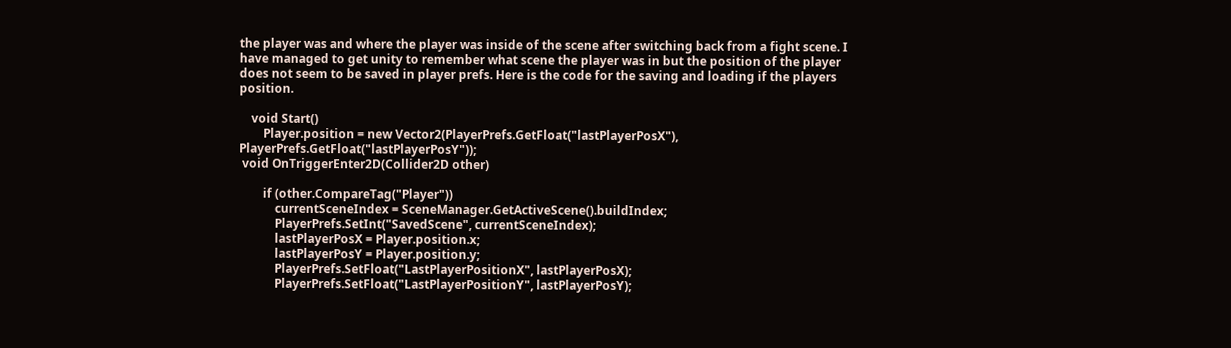the player was and where the player was inside of the scene after switching back from a fight scene. I have managed to get unity to remember what scene the player was in but the position of the player does not seem to be saved in player prefs. Here is the code for the saving and loading if the players position.

    void Start()
        Player.position = new Vector2(PlayerPrefs.GetFloat("lastPlayerPosX"), PlayerPrefs.GetFloat("lastPlayerPosY"));
 void OnTriggerEnter2D(Collider2D other)

        if (other.CompareTag("Player"))
            currentSceneIndex = SceneManager.GetActiveScene().buildIndex;
            PlayerPrefs.SetInt("SavedScene", currentSceneIndex);
            lastPlayerPosX = Player.position.x;
            lastPlayerPosY = Player.position.y;
            PlayerPrefs.SetFloat("LastPlayerPositionX", lastPlayerPosX);
            PlayerPrefs.SetFloat("LastPlayerPositionY", lastPlayerPosY);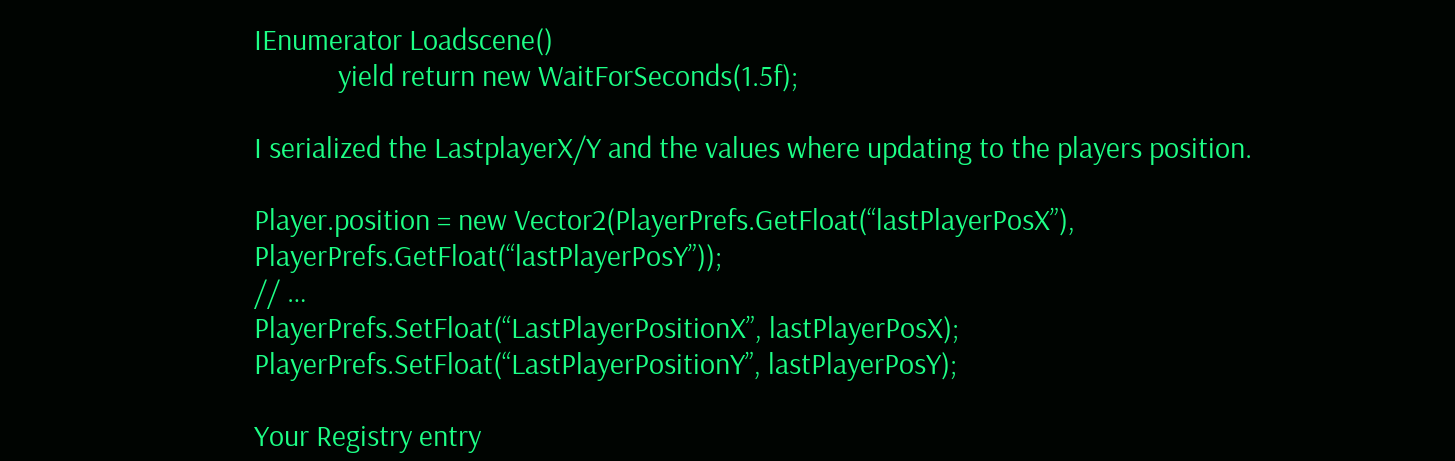IEnumerator Loadscene()
            yield return new WaitForSeconds(1.5f);

I serialized the LastplayerX/Y and the values where updating to the players position.

Player.position = new Vector2(PlayerPrefs.GetFloat(“lastPlayerPosX”), PlayerPrefs.GetFloat(“lastPlayerPosY”));
// …
PlayerPrefs.SetFloat(“LastPlayerPositionX”, lastPlayerPosX);
PlayerPrefs.SetFloat(“LastPlayerPositionY”, lastPlayerPosY);

Your Registry entry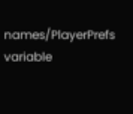names/PlayerPrefs variable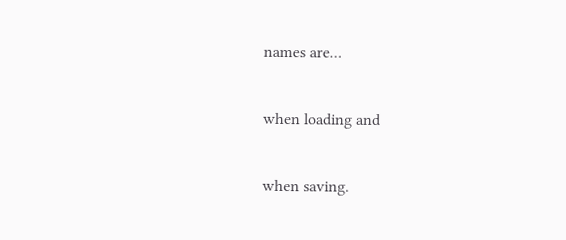names are…


when loading and


when saving.